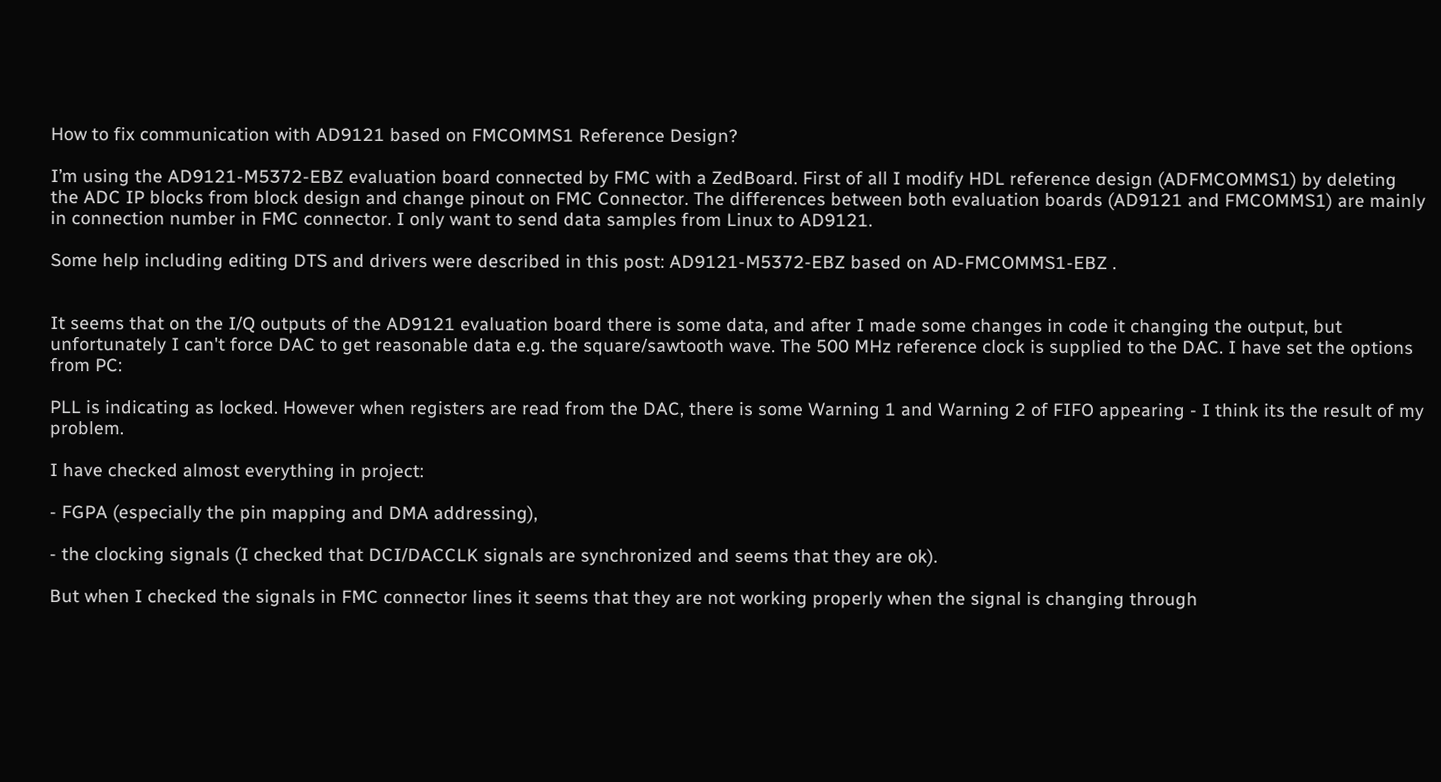How to fix communication with AD9121 based on FMCOMMS1 Reference Design?

I’m using the AD9121-M5372-EBZ evaluation board connected by FMC with a ZedBoard. First of all I modify HDL reference design (ADFMCOMMS1) by deleting the ADC IP blocks from block design and change pinout on FMC Connector. The differences between both evaluation boards (AD9121 and FMCOMMS1) are mainly in connection number in FMC connector. I only want to send data samples from Linux to AD9121.

Some help including editing DTS and drivers were described in this post: AD9121-M5372-EBZ based on AD-FMCOMMS1-EBZ .


It seems that on the I/Q outputs of the AD9121 evaluation board there is some data, and after I made some changes in code it changing the output, but unfortunately I can't force DAC to get reasonable data e.g. the square/sawtooth wave. The 500 MHz reference clock is supplied to the DAC. I have set the options from PC:

PLL is indicating as locked. However when registers are read from the DAC, there is some Warning 1 and Warning 2 of FIFO appearing - I think its the result of my problem.

I have checked almost everything in project:

- FGPA (especially the pin mapping and DMA addressing),

- the clocking signals (I checked that DCI/DACCLK signals are synchronized and seems that they are ok).

But when I checked the signals in FMC connector lines it seems that they are not working properly when the signal is changing through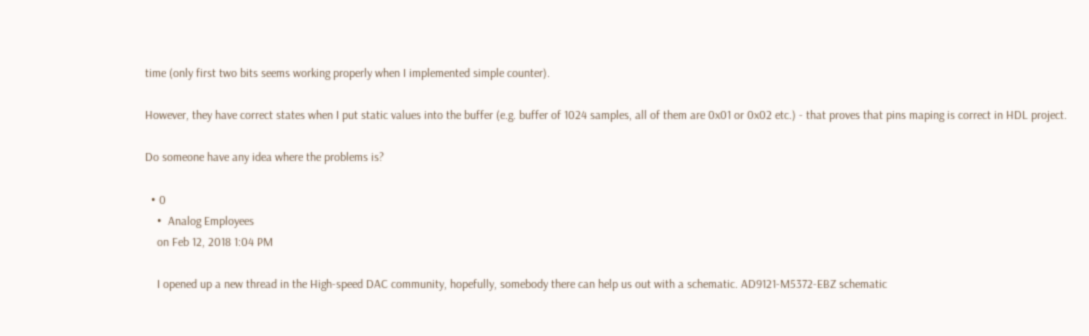time (only first two bits seems working properly when I implemented simple counter).

However, they have correct states when I put static values into the buffer (e.g. buffer of 1024 samples, all of them are 0x01 or 0x02 etc.) - that proves that pins maping is correct in HDL project.

Do someone have any idea where the problems is?

  • 0
    •  Analog Employees
    on Feb 12, 2018 1:04 PM

    I opened up a new thread in the High-speed DAC community, hopefully, somebody there can help us out with a schematic. AD9121-M5372-EBZ schematic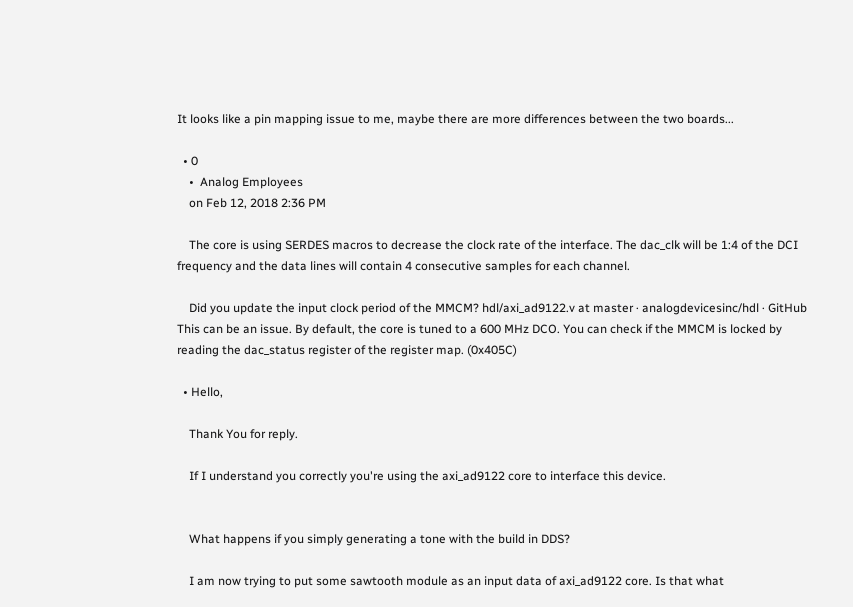It looks like a pin mapping issue to me, maybe there are more differences between the two boards...

  • 0
    •  Analog Employees
    on Feb 12, 2018 2:36 PM

    The core is using SERDES macros to decrease the clock rate of the interface. The dac_clk will be 1:4 of the DCI frequency and the data lines will contain 4 consecutive samples for each channel.

    Did you update the input clock period of the MMCM? hdl/axi_ad9122.v at master · analogdevicesinc/hdl · GitHub This can be an issue. By default, the core is tuned to a 600 MHz DCO. You can check if the MMCM is locked by reading the dac_status register of the register map. (0x405C)

  • Hello,

    Thank You for reply.

    If I understand you correctly you're using the axi_ad9122 core to interface this device.


    What happens if you simply generating a tone with the build in DDS?

    I am now trying to put some sawtooth module as an input data of axi_ad9122 core. Is that what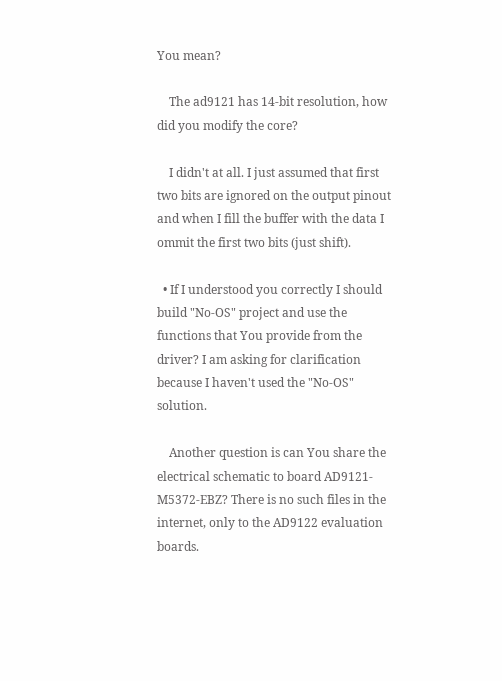You mean?

    The ad9121 has 14-bit resolution, how did you modify the core?

    I didn't at all. I just assumed that first two bits are ignored on the output pinout and when I fill the buffer with the data I ommit the first two bits (just shift).

  • If I understood you correctly I should build "No-OS" project and use the functions that You provide from the driver? I am asking for clarification because I haven't used the "No-OS" solution.

    Another question is can You share the electrical schematic to board AD9121-M5372-EBZ? There is no such files in the internet, only to the AD9122 evaluation boards.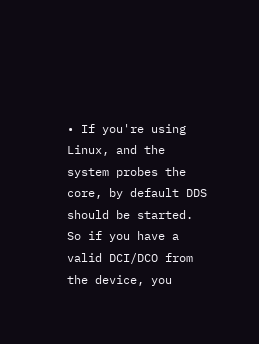• If you're using Linux, and the system probes the core, by default DDS should be started. So if you have a valid DCI/DCO from the device, you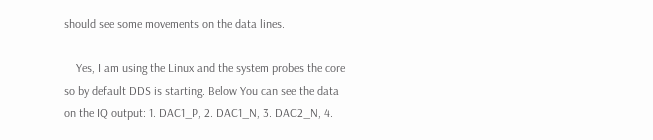should see some movements on the data lines.

    Yes, I am using the Linux and the system probes the core so by default DDS is starting. Below You can see the data on the IQ output: 1. DAC1_P, 2. DAC1_N, 3. DAC2_N, 4.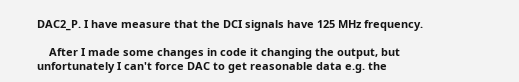DAC2_P. I have measure that the DCI signals have 125 MHz frequency.

    After I made some changes in code it changing the output, but unfortunately I can't force DAC to get reasonable data e.g. the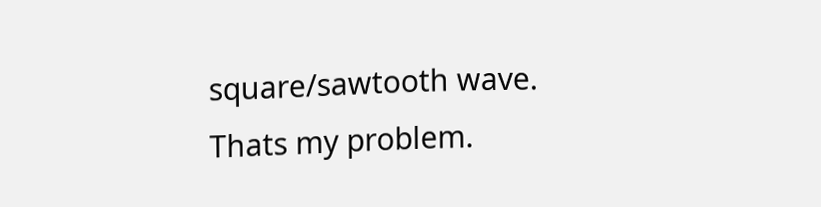square/sawtooth wave. Thats my problem.